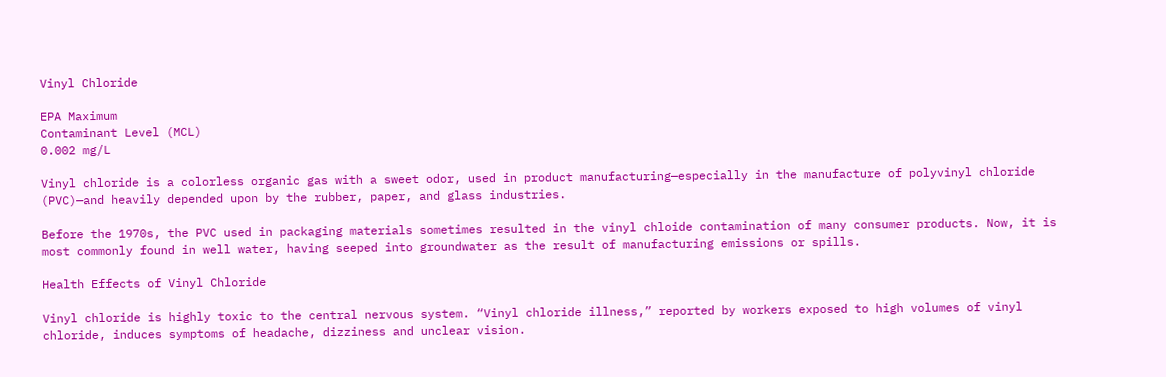Vinyl Chloride

EPA Maximum
Contaminant Level (MCL)
0.002 mg/L

Vinyl chloride is a colorless organic gas with a sweet odor, used in product manufacturing—especially in the manufacture of polyvinyl chloride (PVC)—and heavily depended upon by the rubber, paper, and glass industries.

Before the 1970s, the PVC used in packaging materials sometimes resulted in the vinyl chloide contamination of many consumer products. Now, it is most commonly found in well water, having seeped into groundwater as the result of manufacturing emissions or spills.

Health Effects of Vinyl Chloride

Vinyl chloride is highly toxic to the central nervous system. “Vinyl chloride illness,” reported by workers exposed to high volumes of vinyl chloride, induces symptoms of headache, dizziness and unclear vision.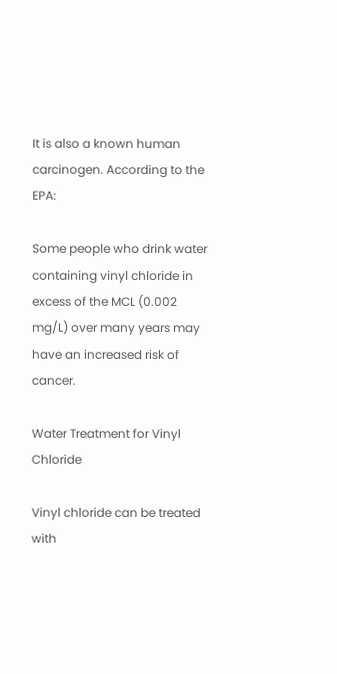It is also a known human carcinogen. According to the EPA:

Some people who drink water containing vinyl chloride in excess of the MCL (0.002 mg/L) over many years may have an increased risk of cancer.

Water Treatment for Vinyl Chloride

Vinyl chloride can be treated with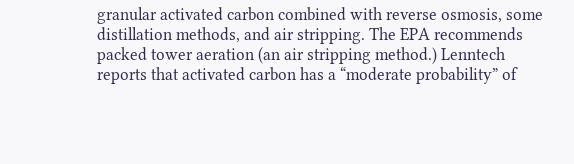granular activated carbon combined with reverse osmosis, some distillation methods, and air stripping. The EPA recommends packed tower aeration (an air stripping method.) Lenntech reports that activated carbon has a “moderate probability” of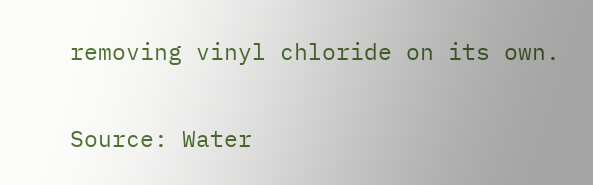removing vinyl chloride on its own.

Source: Water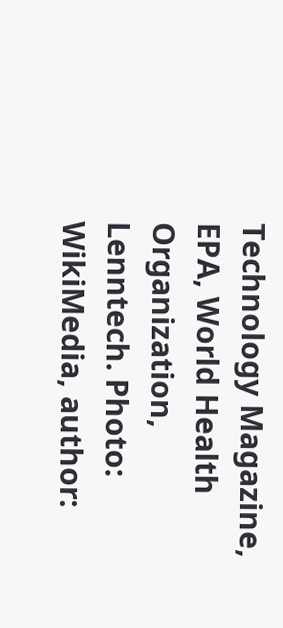Technology Magazine, EPA, World Health Organization, Lenntech. Photo: WikiMedia, author: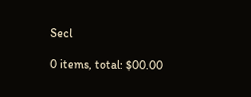Secl

0 items, total: $00.00